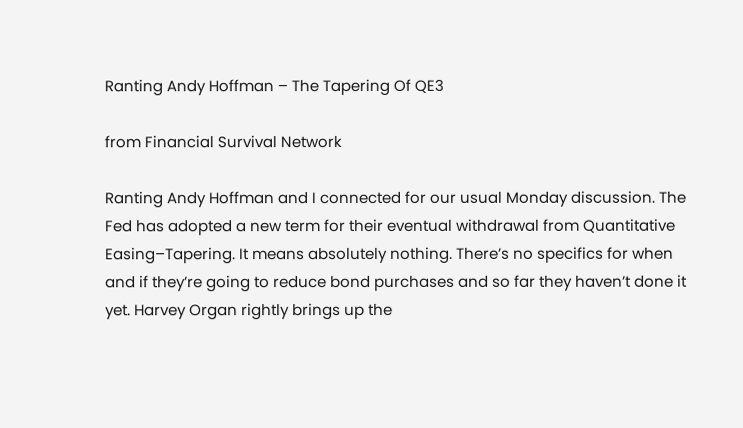Ranting Andy Hoffman – The Tapering Of QE3

from Financial Survival Network

Ranting Andy Hoffman and I connected for our usual Monday discussion. The Fed has adopted a new term for their eventual withdrawal from Quantitative Easing–Tapering. It means absolutely nothing. There’s no specifics for when and if they’re going to reduce bond purchases and so far they haven’t done it yet. Harvey Organ rightly brings up the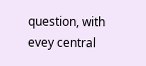question, with evey central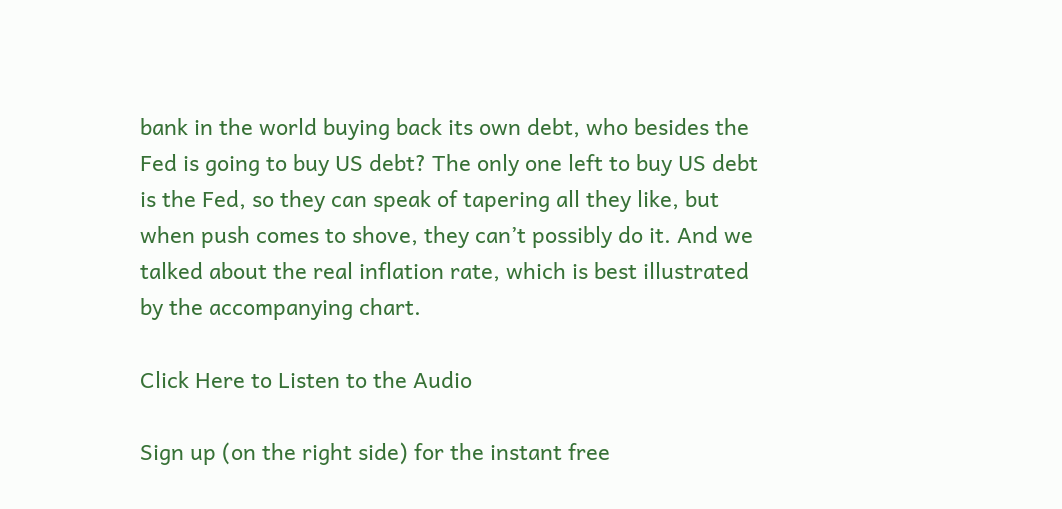bank in the world buying back its own debt, who besides the Fed is going to buy US debt? The only one left to buy US debt is the Fed, so they can speak of tapering all they like, but when push comes to shove, they can’t possibly do it. And we talked about the real inflation rate, which is best illustrated by the accompanying chart.

Click Here to Listen to the Audio

Sign up (on the right side) for the instant free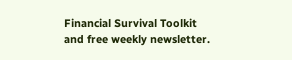Financial Survival Toolkit and free weekly newsletter.